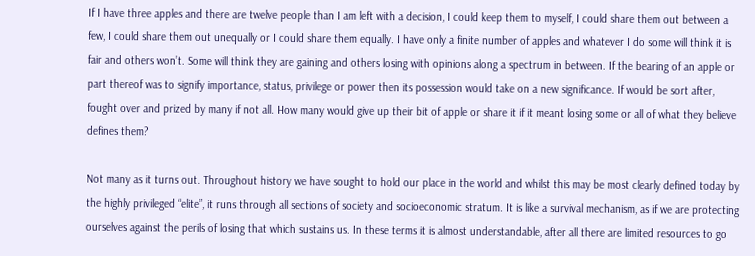If I have three apples and there are twelve people than I am left with a decision, I could keep them to myself, I could share them out between a few, I could share them out unequally or I could share them equally. I have only a finite number of apples and whatever I do some will think it is fair and others won’t. Some will think they are gaining and others losing with opinions along a spectrum in between. If the bearing of an apple or part thereof was to signify importance, status, privilege or power then its possession would take on a new significance. If would be sort after, fought over and prized by many if not all. How many would give up their bit of apple or share it if it meant losing some or all of what they believe defines them?

Not many as it turns out. Throughout history we have sought to hold our place in the world and whilst this may be most clearly defined today by the highly privileged “elite”, it runs through all sections of society and socioeconomic stratum. It is like a survival mechanism, as if we are protecting ourselves against the perils of losing that which sustains us. In these terms it is almost understandable, after all there are limited resources to go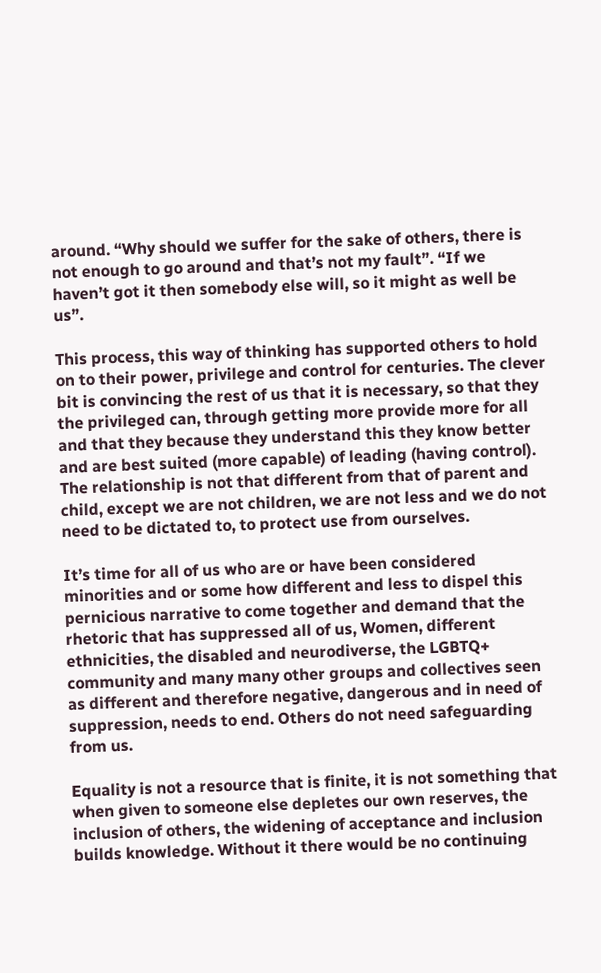around. “Why should we suffer for the sake of others, there is not enough to go around and that’s not my fault”. “If we haven’t got it then somebody else will, so it might as well be us”.

This process, this way of thinking has supported others to hold on to their power, privilege and control for centuries. The clever bit is convincing the rest of us that it is necessary, so that they the privileged can, through getting more provide more for all and that they because they understand this they know better and are best suited (more capable) of leading (having control). The relationship is not that different from that of parent and child, except we are not children, we are not less and we do not need to be dictated to, to protect use from ourselves.

It’s time for all of us who are or have been considered minorities and or some how different and less to dispel this pernicious narrative to come together and demand that the rhetoric that has suppressed all of us, Women, different ethnicities, the disabled and neurodiverse, the LGBTQ+ community and many many other groups and collectives seen as different and therefore negative, dangerous and in need of suppression, needs to end. Others do not need safeguarding from us.

Equality is not a resource that is finite, it is not something that when given to someone else depletes our own reserves, the inclusion of others, the widening of acceptance and inclusion builds knowledge. Without it there would be no continuing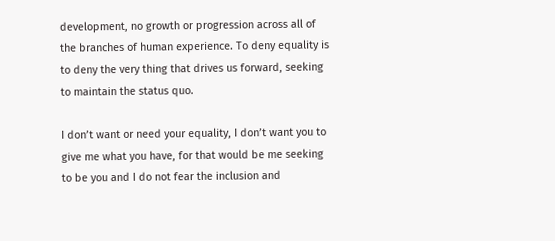development, no growth or progression across all of the branches of human experience. To deny equality is to deny the very thing that drives us forward, seeking to maintain the status quo.

I don’t want or need your equality, I don’t want you to give me what you have, for that would be me seeking to be you and I do not fear the inclusion and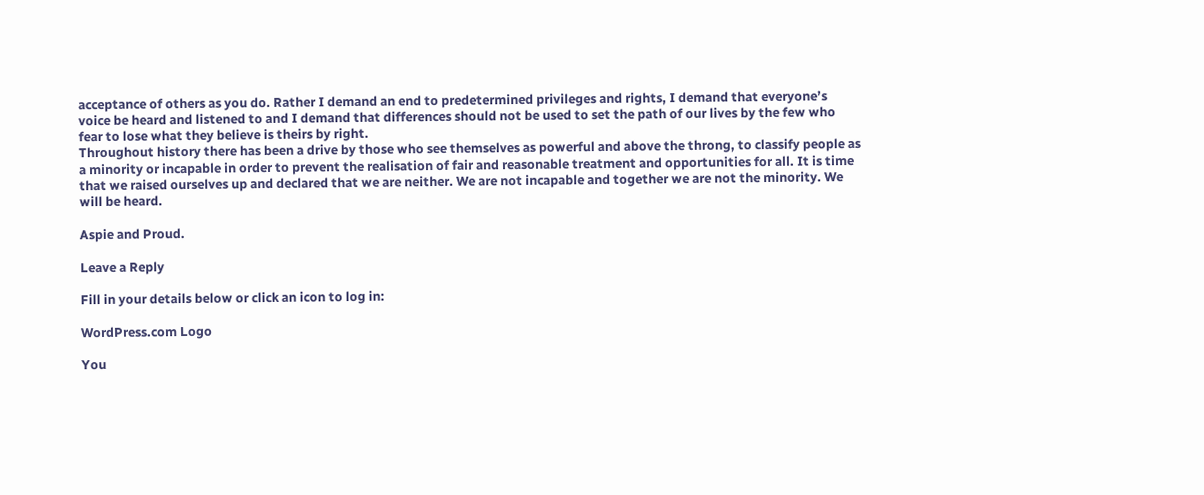acceptance of others as you do. Rather I demand an end to predetermined privileges and rights, I demand that everyone’s voice be heard and listened to and I demand that differences should not be used to set the path of our lives by the few who fear to lose what they believe is theirs by right.
Throughout history there has been a drive by those who see themselves as powerful and above the throng, to classify people as a minority or incapable in order to prevent the realisation of fair and reasonable treatment and opportunities for all. It is time that we raised ourselves up and declared that we are neither. We are not incapable and together we are not the minority. We will be heard.

Aspie and Proud.

Leave a Reply

Fill in your details below or click an icon to log in:

WordPress.com Logo

You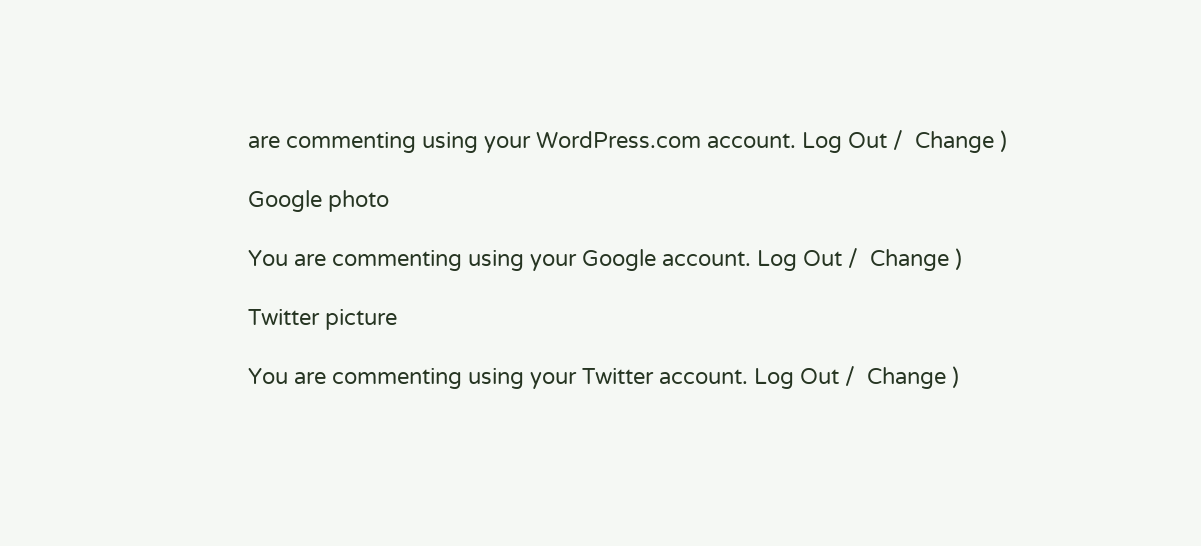are commenting using your WordPress.com account. Log Out /  Change )

Google photo

You are commenting using your Google account. Log Out /  Change )

Twitter picture

You are commenting using your Twitter account. Log Out /  Change )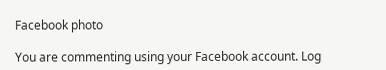Facebook photo

You are commenting using your Facebook account. Log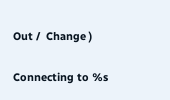Out /  Change )

Connecting to %s